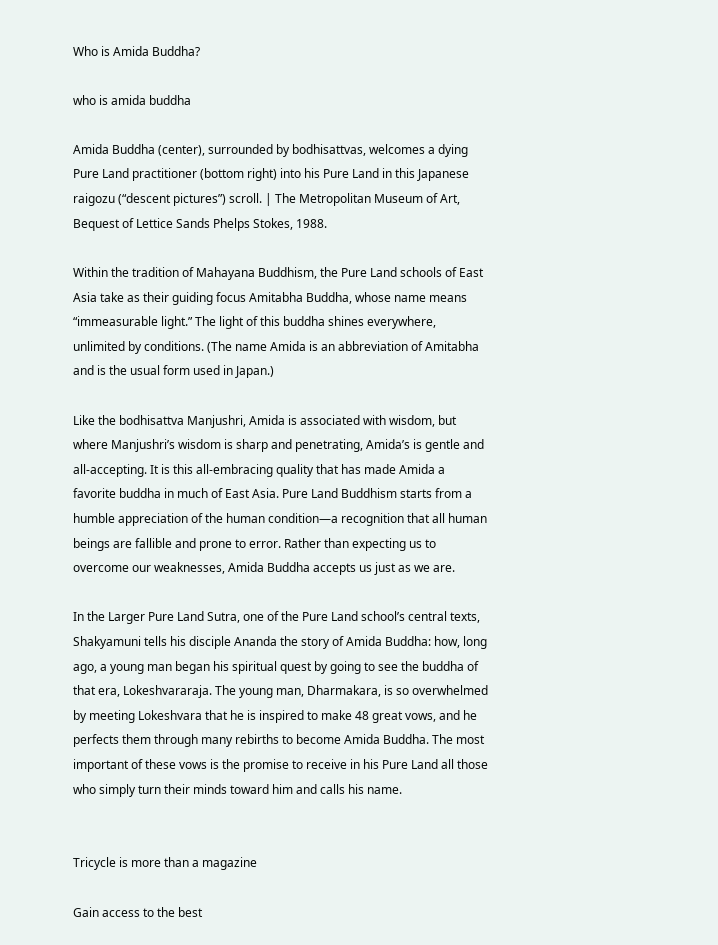Who is Amida Buddha?

who is amida buddha

Amida Buddha (center), surrounded by bodhisattvas, welcomes a dying Pure Land practitioner (bottom right) into his Pure Land in this Japanese raigozu (“descent pictures”) scroll. | The Metropolitan Museum of Art, Bequest of Lettice Sands Phelps Stokes, 1988.

Within the tradition of Mahayana Buddhism, the Pure Land schools of East Asia take as their guiding focus Amitabha Buddha, whose name means “immeasurable light.” The light of this buddha shines everywhere, unlimited by conditions. (The name Amida is an abbreviation of Amitabha and is the usual form used in Japan.)

Like the bodhisattva Manjushri, Amida is associated with wisdom, but where Manjushri’s wisdom is sharp and penetrating, Amida’s is gentle and all-accepting. It is this all-embracing quality that has made Amida a favorite buddha in much of East Asia. Pure Land Buddhism starts from a humble appreciation of the human condition—a recognition that all human beings are fallible and prone to error. Rather than expecting us to overcome our weaknesses, Amida Buddha accepts us just as we are.

In the Larger Pure Land Sutra, one of the Pure Land school’s central texts, Shakyamuni tells his disciple Ananda the story of Amida Buddha: how, long ago, a young man began his spiritual quest by going to see the buddha of that era, Lokeshvararaja. The young man, Dharmakara, is so overwhelmed by meeting Lokeshvara that he is inspired to make 48 great vows, and he perfects them through many rebirths to become Amida Buddha. The most important of these vows is the promise to receive in his Pure Land all those who simply turn their minds toward him and calls his name.


Tricycle is more than a magazine

Gain access to the best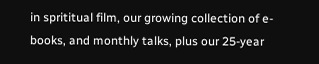in sprititual film, our growing collection of e-books, and monthly talks, plus our 25-year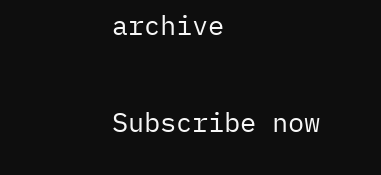archive

Subscribe now